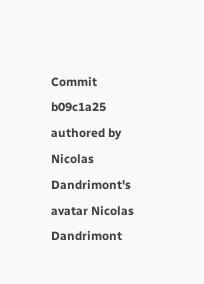Commit b09c1a25 authored by Nicolas Dandrimont's avatar Nicolas Dandrimont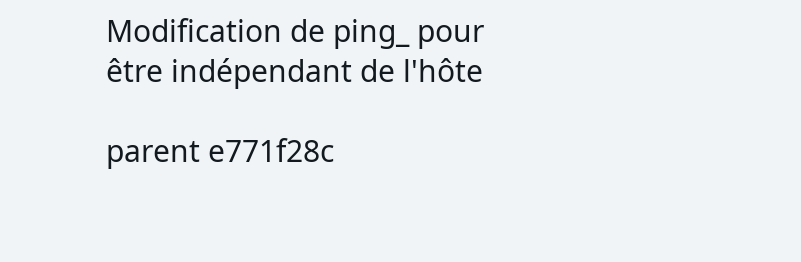Modification de ping_ pour être indépendant de l'hôte

parent e771f28c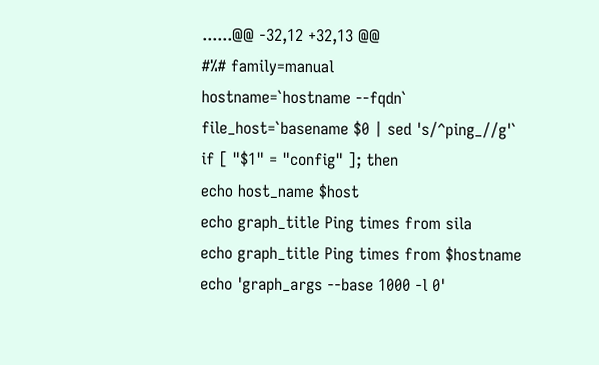......@@ -32,12 +32,13 @@
#%# family=manual
hostname=`hostname --fqdn`
file_host=`basename $0 | sed 's/^ping_//g'`
if [ "$1" = "config" ]; then
echo host_name $host
echo graph_title Ping times from sila
echo graph_title Ping times from $hostname
echo 'graph_args --base 1000 -l 0'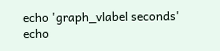echo 'graph_vlabel seconds'
echo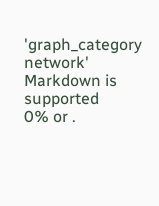'graph_category network'
Markdown is supported
0% or .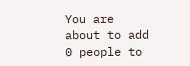You are about to add 0 people to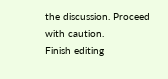the discussion. Proceed with caution.
Finish editing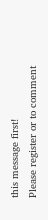this message first!
Please register or to comment